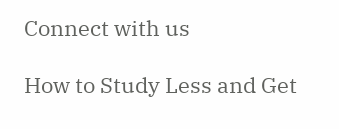Connect with us

How to Study Less and Get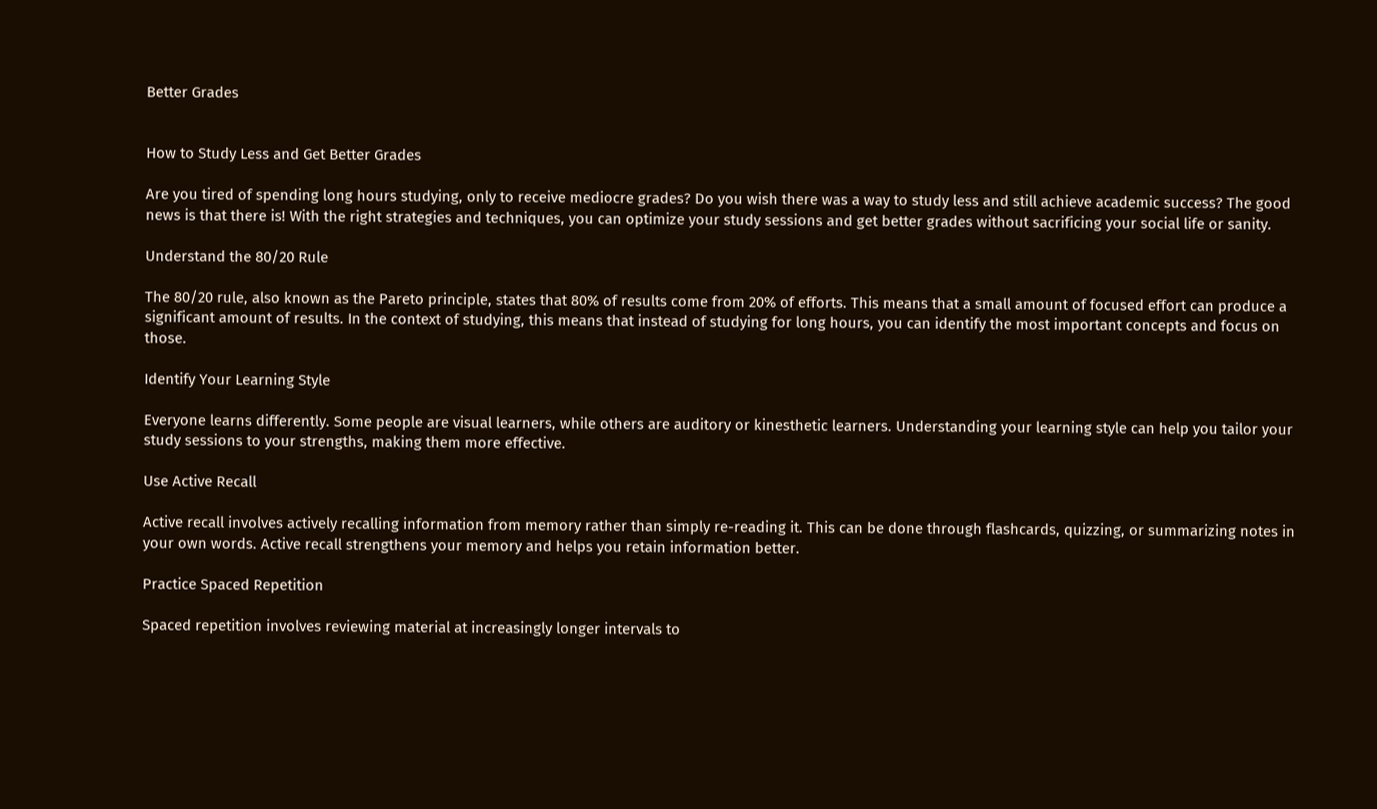Better Grades


How to Study Less and Get Better Grades

Are you tired of spending long hours studying, only to receive mediocre grades? Do you wish there was a way to study less and still achieve academic success? The good news is that there is! With the right strategies and techniques, you can optimize your study sessions and get better grades without sacrificing your social life or sanity.

Understand the 80/20 Rule

The 80/20 rule, also known as the Pareto principle, states that 80% of results come from 20% of efforts. This means that a small amount of focused effort can produce a significant amount of results. In the context of studying, this means that instead of studying for long hours, you can identify the most important concepts and focus on those.

Identify Your Learning Style

Everyone learns differently. Some people are visual learners, while others are auditory or kinesthetic learners. Understanding your learning style can help you tailor your study sessions to your strengths, making them more effective.

Use Active Recall

Active recall involves actively recalling information from memory rather than simply re-reading it. This can be done through flashcards, quizzing, or summarizing notes in your own words. Active recall strengthens your memory and helps you retain information better.

Practice Spaced Repetition

Spaced repetition involves reviewing material at increasingly longer intervals to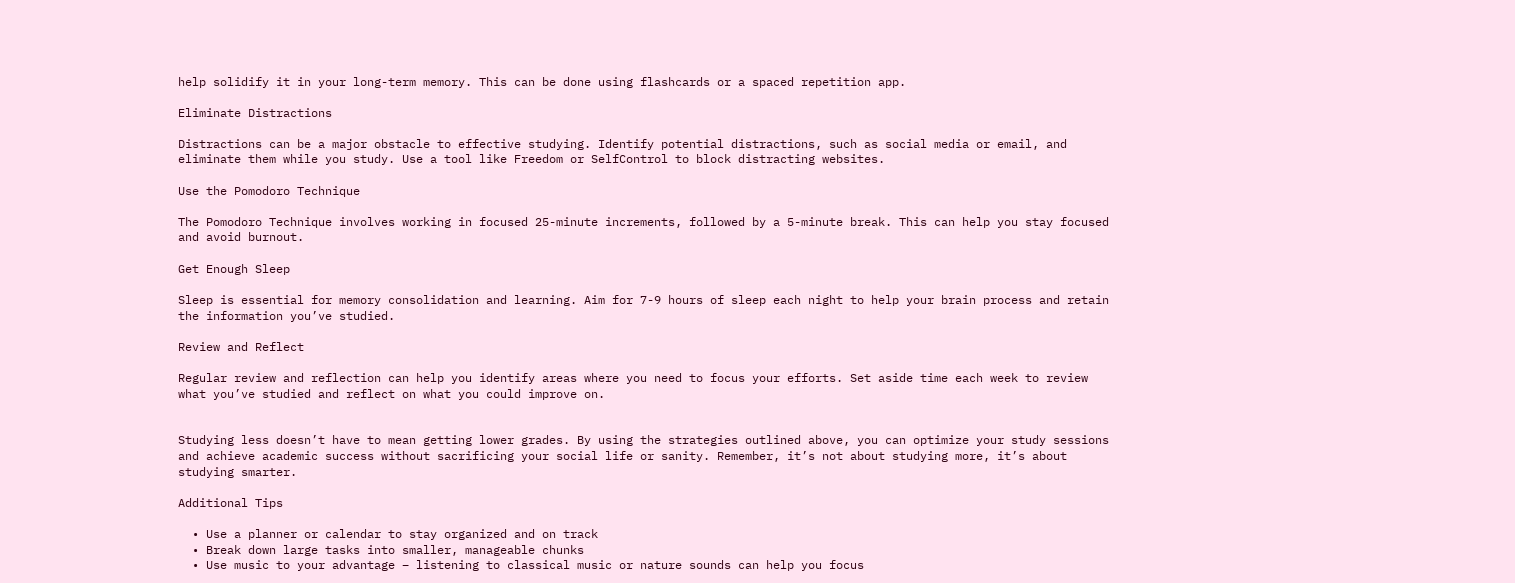help solidify it in your long-term memory. This can be done using flashcards or a spaced repetition app.

Eliminate Distractions

Distractions can be a major obstacle to effective studying. Identify potential distractions, such as social media or email, and eliminate them while you study. Use a tool like Freedom or SelfControl to block distracting websites.

Use the Pomodoro Technique

The Pomodoro Technique involves working in focused 25-minute increments, followed by a 5-minute break. This can help you stay focused and avoid burnout.

Get Enough Sleep

Sleep is essential for memory consolidation and learning. Aim for 7-9 hours of sleep each night to help your brain process and retain the information you’ve studied.

Review and Reflect

Regular review and reflection can help you identify areas where you need to focus your efforts. Set aside time each week to review what you’ve studied and reflect on what you could improve on.


Studying less doesn’t have to mean getting lower grades. By using the strategies outlined above, you can optimize your study sessions and achieve academic success without sacrificing your social life or sanity. Remember, it’s not about studying more, it’s about studying smarter.

Additional Tips

  • Use a planner or calendar to stay organized and on track
  • Break down large tasks into smaller, manageable chunks
  • Use music to your advantage – listening to classical music or nature sounds can help you focus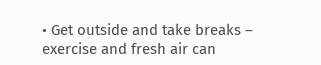• Get outside and take breaks – exercise and fresh air can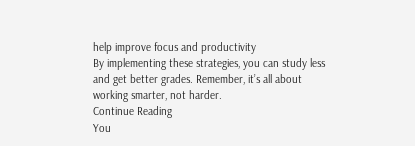help improve focus and productivity
By implementing these strategies, you can study less and get better grades. Remember, it’s all about working smarter, not harder.
Continue Reading
You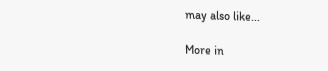may also like...

More in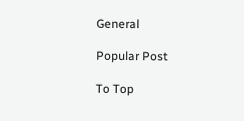General

Popular Post

To Top